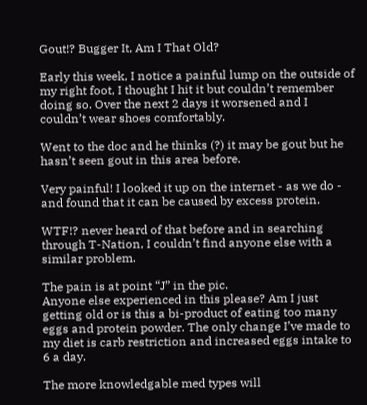Gout!? Bugger It, Am I That Old?

Early this week, I notice a painful lump on the outside of my right foot, I thought I hit it but couldn’t remember doing so. Over the next 2 days it worsened and I couldn’t wear shoes comfortably.

Went to the doc and he thinks (?) it may be gout but he hasn’t seen gout in this area before.

Very painful! I looked it up on the internet - as we do - and found that it can be caused by excess protein.

WTF!? never heard of that before and in searching through T-Nation, I couldn’t find anyone else with a similar problem.

The pain is at point “J” in the pic.
Anyone else experienced in this please? Am I just getting old or is this a bi-product of eating too many eggs and protein powder. The only change I’ve made to my diet is carb restriction and increased eggs intake to 6 a day.

The more knowledgable med types will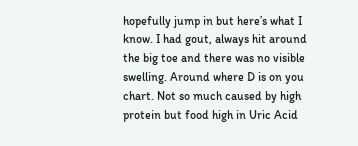hopefully jump in but here’s what I know. I had gout, always hit around the big toe and there was no visible swelling. Around where D is on you chart. Not so much caused by high protein but food high in Uric Acid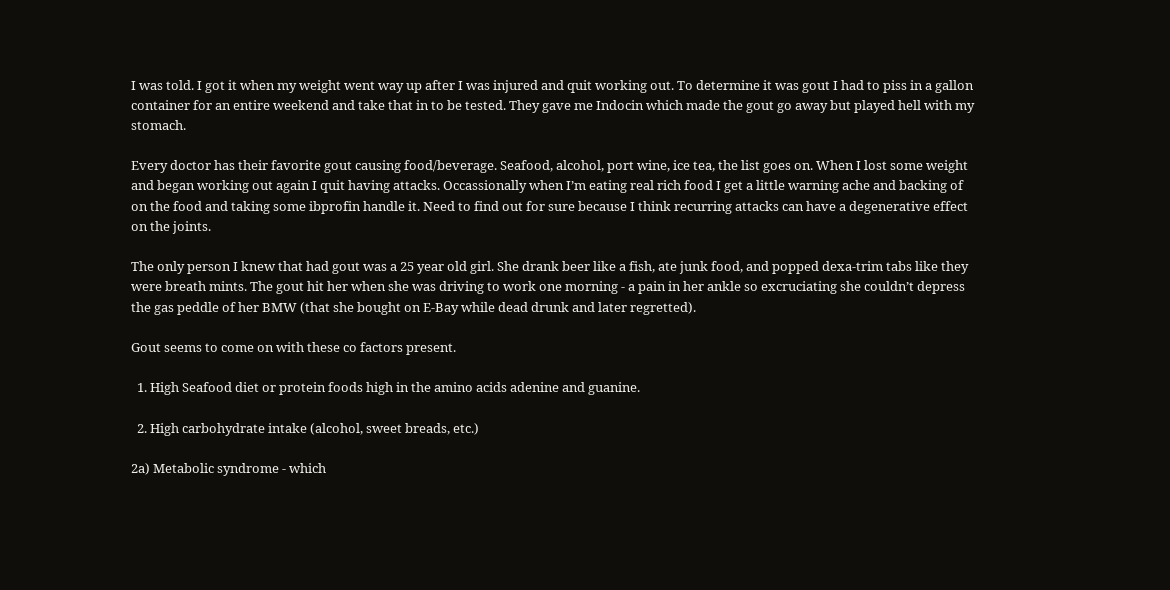I was told. I got it when my weight went way up after I was injured and quit working out. To determine it was gout I had to piss in a gallon container for an entire weekend and take that in to be tested. They gave me Indocin which made the gout go away but played hell with my stomach.

Every doctor has their favorite gout causing food/beverage. Seafood, alcohol, port wine, ice tea, the list goes on. When I lost some weight and began working out again I quit having attacks. Occassionally when I’m eating real rich food I get a little warning ache and backing of on the food and taking some ibprofin handle it. Need to find out for sure because I think recurring attacks can have a degenerative effect on the joints.

The only person I knew that had gout was a 25 year old girl. She drank beer like a fish, ate junk food, and popped dexa-trim tabs like they were breath mints. The gout hit her when she was driving to work one morning - a pain in her ankle so excruciating she couldn’t depress the gas peddle of her BMW (that she bought on E-Bay while dead drunk and later regretted).

Gout seems to come on with these co factors present.

  1. High Seafood diet or protein foods high in the amino acids adenine and guanine.

  2. High carbohydrate intake (alcohol, sweet breads, etc.)

2a) Metabolic syndrome - which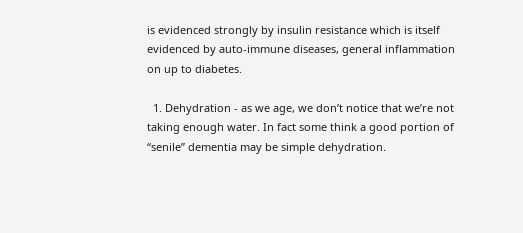is evidenced strongly by insulin resistance which is itself evidenced by auto-immune diseases, general inflammation on up to diabetes.

  1. Dehydration - as we age, we don’t notice that we’re not taking enough water. In fact some think a good portion of “senile” dementia may be simple dehydration.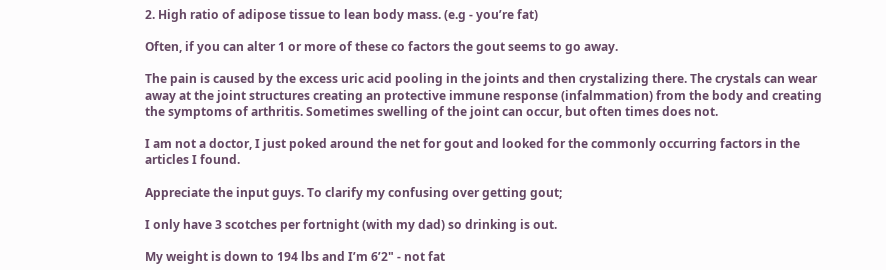2. High ratio of adipose tissue to lean body mass. (e.g - you’re fat)

Often, if you can alter 1 or more of these co factors the gout seems to go away.

The pain is caused by the excess uric acid pooling in the joints and then crystalizing there. The crystals can wear away at the joint structures creating an protective immune response (infalmmation) from the body and creating the symptoms of arthritis. Sometimes swelling of the joint can occur, but often times does not.

I am not a doctor, I just poked around the net for gout and looked for the commonly occurring factors in the articles I found.

Appreciate the input guys. To clarify my confusing over getting gout;

I only have 3 scotches per fortnight (with my dad) so drinking is out.

My weight is down to 194 lbs and I’m 6’2" - not fat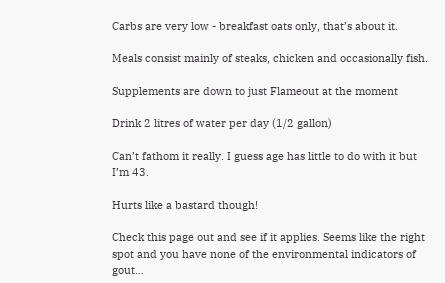Carbs are very low - breakfast oats only, that’s about it.

Meals consist mainly of steaks, chicken and occasionally fish.

Supplements are down to just Flameout at the moment

Drink 2 litres of water per day (1/2 gallon)

Can’t fathom it really. I guess age has little to do with it but I’m 43.

Hurts like a bastard though!

Check this page out and see if it applies. Seems like the right spot and you have none of the environmental indicators of gout…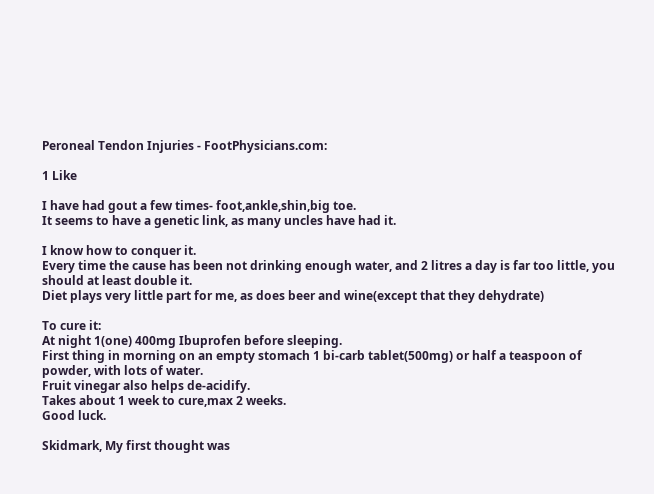Peroneal Tendon Injuries - FootPhysicians.com:

1 Like

I have had gout a few times- foot,ankle,shin,big toe.
It seems to have a genetic link, as many uncles have had it.

I know how to conquer it.
Every time the cause has been not drinking enough water, and 2 litres a day is far too little, you should at least double it.
Diet plays very little part for me, as does beer and wine(except that they dehydrate)

To cure it:
At night 1(one) 400mg Ibuprofen before sleeping.
First thing in morning on an empty stomach 1 bi-carb tablet(500mg) or half a teaspoon of powder, with lots of water.
Fruit vinegar also helps de-acidify.
Takes about 1 week to cure,max 2 weeks.
Good luck.

Skidmark, My first thought was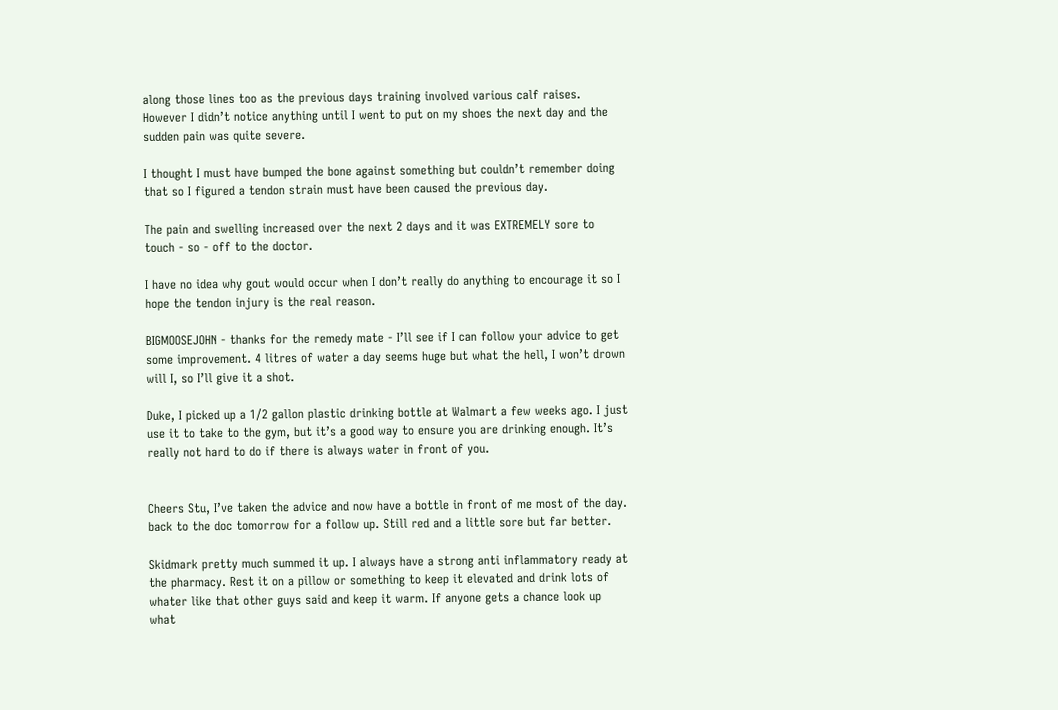along those lines too as the previous days training involved various calf raises. However I didn’t notice anything until I went to put on my shoes the next day and the sudden pain was quite severe.

I thought I must have bumped the bone against something but couldn’t remember doing that so I figured a tendon strain must have been caused the previous day.

The pain and swelling increased over the next 2 days and it was EXTREMELY sore to touch - so - off to the doctor.

I have no idea why gout would occur when I don’t really do anything to encourage it so I hope the tendon injury is the real reason.

BIGMOOSEJOHN - thanks for the remedy mate - I’ll see if I can follow your advice to get some improvement. 4 litres of water a day seems huge but what the hell, I won’t drown will I, so I’ll give it a shot.

Duke, I picked up a 1/2 gallon plastic drinking bottle at Walmart a few weeks ago. I just use it to take to the gym, but it’s a good way to ensure you are drinking enough. It’s really not hard to do if there is always water in front of you.


Cheers Stu, I’ve taken the advice and now have a bottle in front of me most of the day.
back to the doc tomorrow for a follow up. Still red and a little sore but far better.

Skidmark pretty much summed it up. I always have a strong anti inflammatory ready at the pharmacy. Rest it on a pillow or something to keep it elevated and drink lots of whater like that other guys said and keep it warm. If anyone gets a chance look up what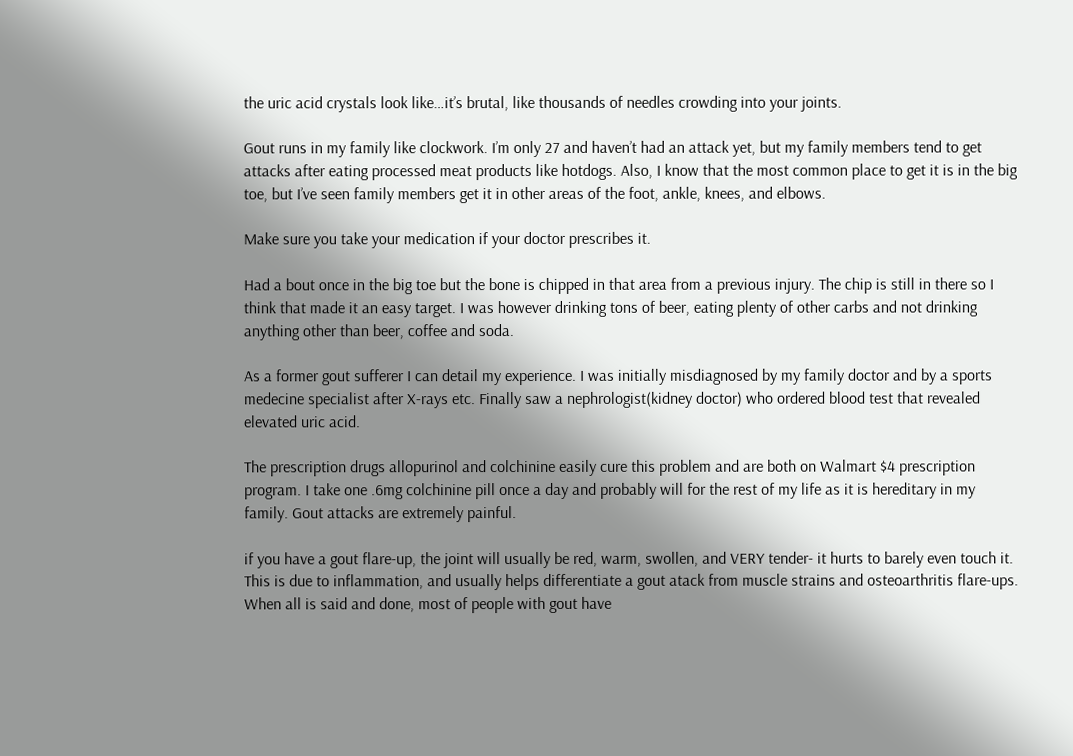the uric acid crystals look like…it’s brutal, like thousands of needles crowding into your joints.

Gout runs in my family like clockwork. I’m only 27 and haven’t had an attack yet, but my family members tend to get attacks after eating processed meat products like hotdogs. Also, I know that the most common place to get it is in the big toe, but I’ve seen family members get it in other areas of the foot, ankle, knees, and elbows.

Make sure you take your medication if your doctor prescribes it.

Had a bout once in the big toe but the bone is chipped in that area from a previous injury. The chip is still in there so I think that made it an easy target. I was however drinking tons of beer, eating plenty of other carbs and not drinking anything other than beer, coffee and soda.

As a former gout sufferer I can detail my experience. I was initially misdiagnosed by my family doctor and by a sports medecine specialist after X-rays etc. Finally saw a nephrologist(kidney doctor) who ordered blood test that revealed elevated uric acid.

The prescription drugs allopurinol and colchinine easily cure this problem and are both on Walmart $4 prescription program. I take one .6mg colchinine pill once a day and probably will for the rest of my life as it is hereditary in my family. Gout attacks are extremely painful.

if you have a gout flare-up, the joint will usually be red, warm, swollen, and VERY tender- it hurts to barely even touch it. This is due to inflammation, and usually helps differentiate a gout atack from muscle strains and osteoarthritis flare-ups. When all is said and done, most of people with gout have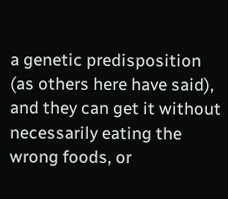a genetic predisposition (as others here have said), and they can get it without necessarily eating the wrong foods, or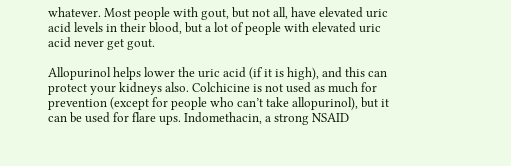whatever. Most people with gout, but not all, have elevated uric acid levels in their blood, but a lot of people with elevated uric acid never get gout.

Allopurinol helps lower the uric acid (if it is high), and this can protect your kidneys also. Colchicine is not used as much for prevention (except for people who can’t take allopurinol), but it can be used for flare ups. Indomethacin, a strong NSAID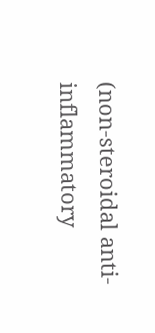(non-steroidal anti-inflammatory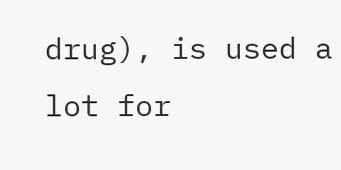drug), is used a lot for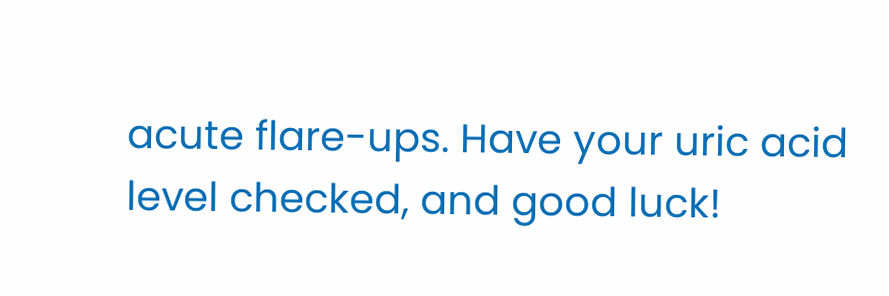acute flare-ups. Have your uric acid level checked, and good luck!